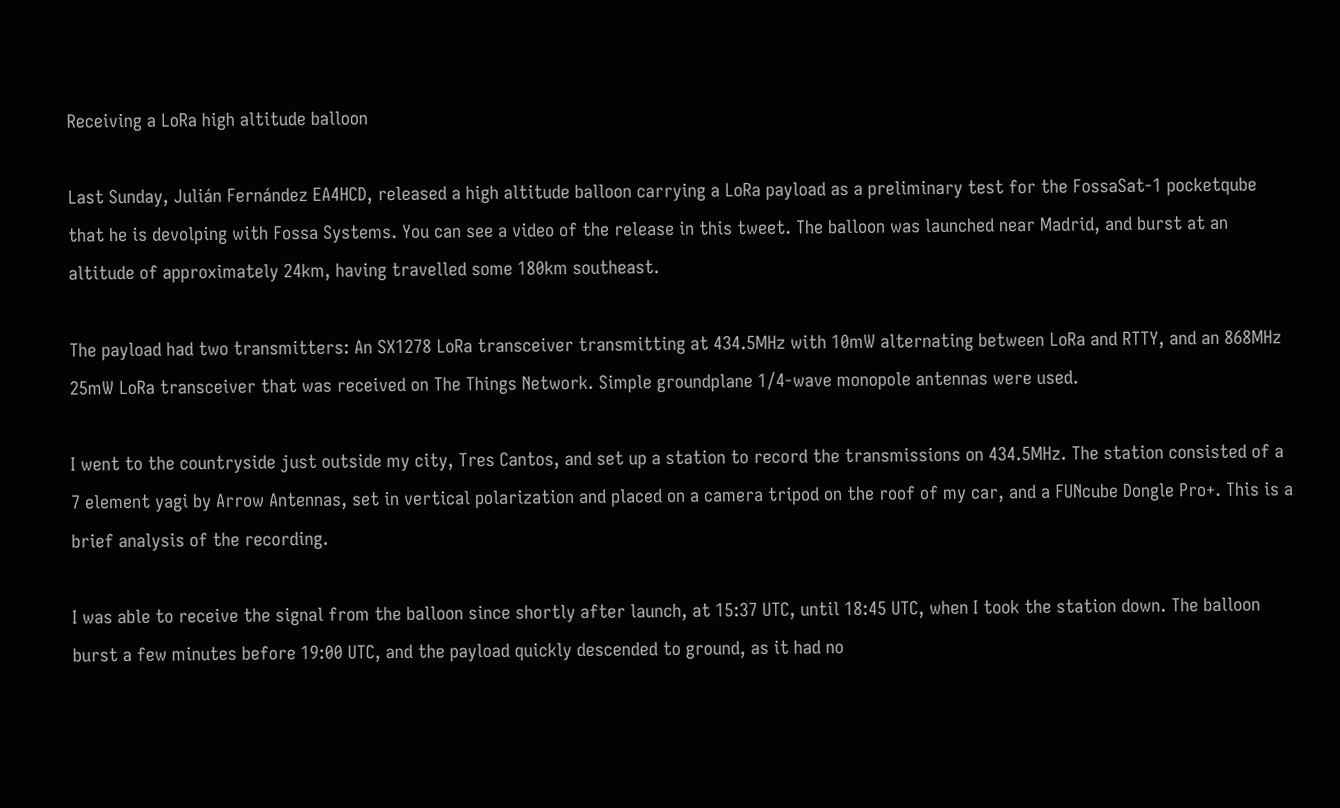Receiving a LoRa high altitude balloon

Last Sunday, Julián Fernández EA4HCD, released a high altitude balloon carrying a LoRa payload as a preliminary test for the FossaSat-1 pocketqube that he is devolping with Fossa Systems. You can see a video of the release in this tweet. The balloon was launched near Madrid, and burst at an altitude of approximately 24km, having travelled some 180km southeast.

The payload had two transmitters: An SX1278 LoRa transceiver transmitting at 434.5MHz with 10mW alternating between LoRa and RTTY, and an 868MHz 25mW LoRa transceiver that was received on The Things Network. Simple groundplane 1/4-wave monopole antennas were used.

I went to the countryside just outside my city, Tres Cantos, and set up a station to record the transmissions on 434.5MHz. The station consisted of a 7 element yagi by Arrow Antennas, set in vertical polarization and placed on a camera tripod on the roof of my car, and a FUNcube Dongle Pro+. This is a brief analysis of the recording.

I was able to receive the signal from the balloon since shortly after launch, at 15:37 UTC, until 18:45 UTC, when I took the station down. The balloon burst a few minutes before 19:00 UTC, and the payload quickly descended to ground, as it had no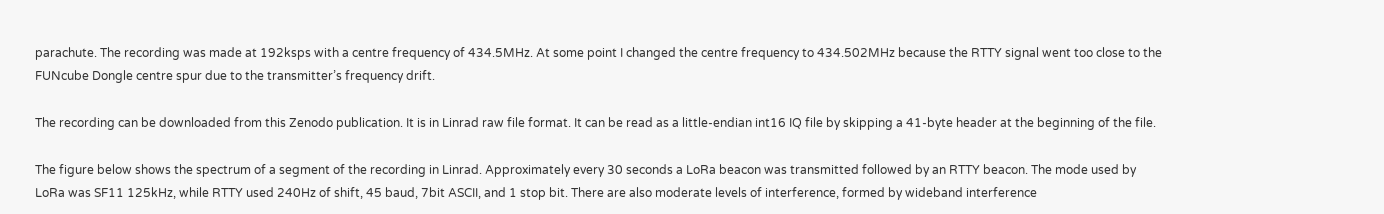parachute. The recording was made at 192ksps with a centre frequency of 434.5MHz. At some point I changed the centre frequency to 434.502MHz because the RTTY signal went too close to the FUNcube Dongle centre spur due to the transmitter’s frequency drift.

The recording can be downloaded from this Zenodo publication. It is in Linrad raw file format. It can be read as a little-endian int16 IQ file by skipping a 41-byte header at the beginning of the file.

The figure below shows the spectrum of a segment of the recording in Linrad. Approximately every 30 seconds a LoRa beacon was transmitted followed by an RTTY beacon. The mode used by LoRa was SF11 125kHz, while RTTY used 240Hz of shift, 45 baud, 7bit ASCII, and 1 stop bit. There are also moderate levels of interference, formed by wideband interference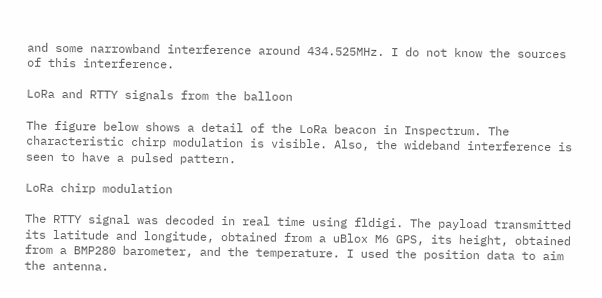and some narrowband interference around 434.525MHz. I do not know the sources of this interference.

LoRa and RTTY signals from the balloon

The figure below shows a detail of the LoRa beacon in Inspectrum. The characteristic chirp modulation is visible. Also, the wideband interference is seen to have a pulsed pattern.

LoRa chirp modulation

The RTTY signal was decoded in real time using fldigi. The payload transmitted its latitude and longitude, obtained from a uBlox M6 GPS, its height, obtained from a BMP280 barometer, and the temperature. I used the position data to aim the antenna.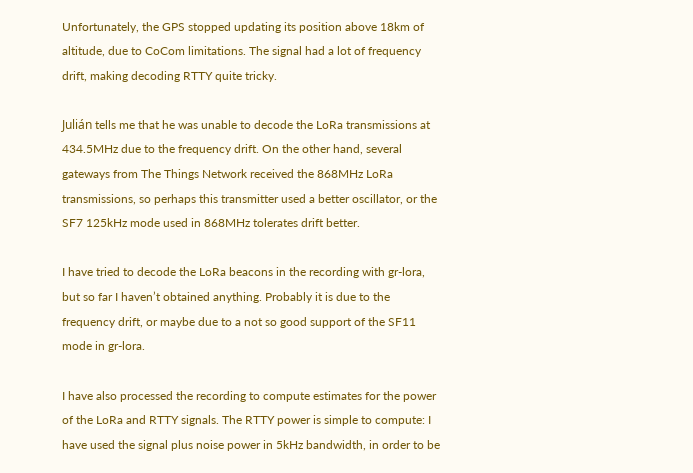Unfortunately, the GPS stopped updating its position above 18km of altitude, due to CoCom limitations. The signal had a lot of frequency drift, making decoding RTTY quite tricky.

Julián tells me that he was unable to decode the LoRa transmissions at 434.5MHz due to the frequency drift. On the other hand, several gateways from The Things Network received the 868MHz LoRa transmissions, so perhaps this transmitter used a better oscillator, or the SF7 125kHz mode used in 868MHz tolerates drift better.

I have tried to decode the LoRa beacons in the recording with gr-lora, but so far I haven’t obtained anything. Probably it is due to the frequency drift, or maybe due to a not so good support of the SF11 mode in gr-lora.

I have also processed the recording to compute estimates for the power of the LoRa and RTTY signals. The RTTY power is simple to compute: I have used the signal plus noise power in 5kHz bandwidth, in order to be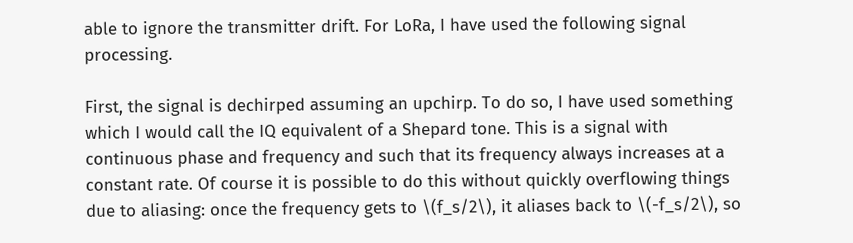able to ignore the transmitter drift. For LoRa, I have used the following signal processing.

First, the signal is dechirped assuming an upchirp. To do so, I have used something which I would call the IQ equivalent of a Shepard tone. This is a signal with continuous phase and frequency and such that its frequency always increases at a constant rate. Of course it is possible to do this without quickly overflowing things due to aliasing: once the frequency gets to \(f_s/2\), it aliases back to \(-f_s/2\), so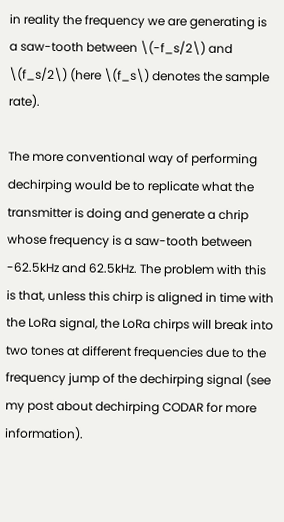in reality the frequency we are generating is a saw-tooth between \(-f_s/2\) and \(f_s/2\) (here \(f_s\) denotes the sample rate).

The more conventional way of performing dechirping would be to replicate what the transmitter is doing and generate a chrip whose frequency is a saw-tooth between -62.5kHz and 62.5kHz. The problem with this is that, unless this chirp is aligned in time with the LoRa signal, the LoRa chirps will break into two tones at different frequencies due to the frequency jump of the dechirping signal (see my post about dechirping CODAR for more information).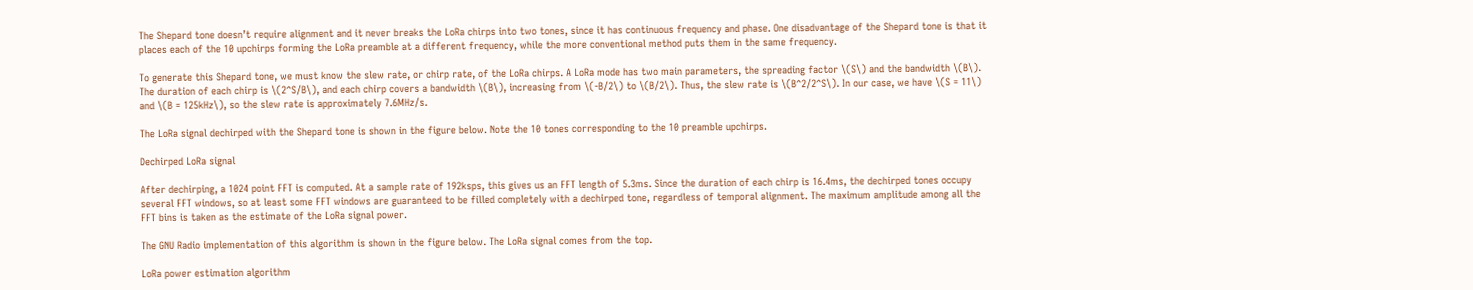The Shepard tone doesn’t require alignment and it never breaks the LoRa chirps into two tones, since it has continuous frequency and phase. One disadvantage of the Shepard tone is that it places each of the 10 upchirps forming the LoRa preamble at a different frequency, while the more conventional method puts them in the same frequency.

To generate this Shepard tone, we must know the slew rate, or chirp rate, of the LoRa chirps. A LoRa mode has two main parameters, the spreading factor \(S\) and the bandwidth \(B\). The duration of each chirp is \(2^S/B\), and each chirp covers a bandwidth \(B\), increasing from \(-B/2\) to \(B/2\). Thus, the slew rate is \(B^2/2^S\). In our case, we have \(S = 11\) and \(B = 125kHz\), so the slew rate is approximately 7.6MHz/s.

The LoRa signal dechirped with the Shepard tone is shown in the figure below. Note the 10 tones corresponding to the 10 preamble upchirps.

Dechirped LoRa signal

After dechirping, a 1024 point FFT is computed. At a sample rate of 192ksps, this gives us an FFT length of 5.3ms. Since the duration of each chirp is 16.4ms, the dechirped tones occupy several FFT windows, so at least some FFT windows are guaranteed to be filled completely with a dechirped tone, regardless of temporal alignment. The maximum amplitude among all the FFT bins is taken as the estimate of the LoRa signal power.

The GNU Radio implementation of this algorithm is shown in the figure below. The LoRa signal comes from the top.

LoRa power estimation algorithm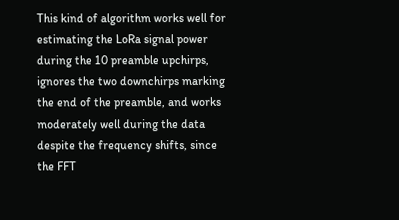This kind of algorithm works well for estimating the LoRa signal power during the 10 preamble upchirps, ignores the two downchirps marking the end of the preamble, and works moderately well during the data despite the frequency shifts, since the FFT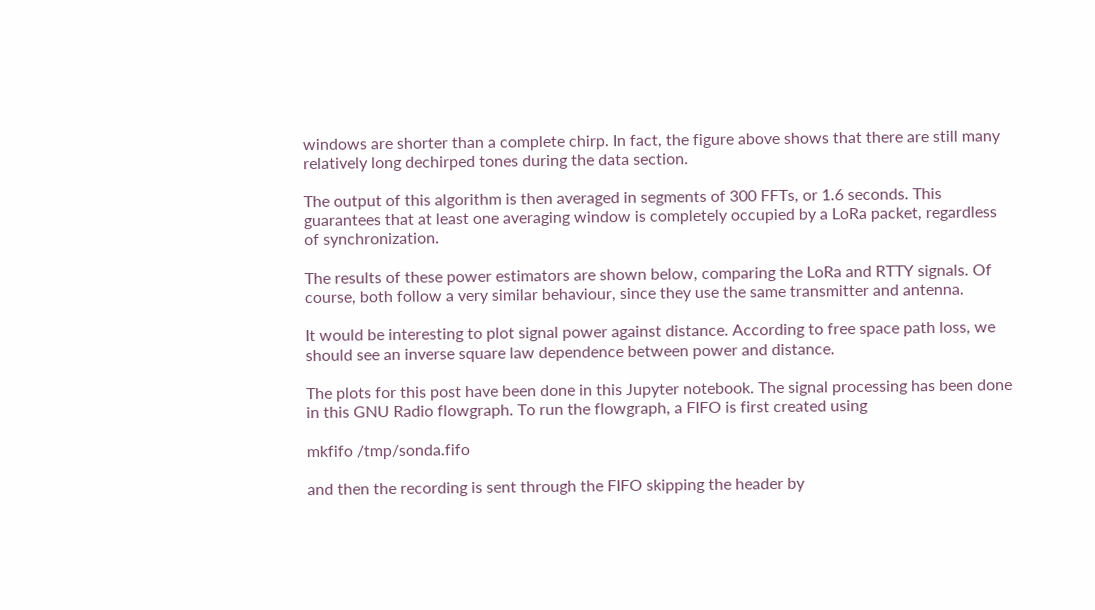windows are shorter than a complete chirp. In fact, the figure above shows that there are still many relatively long dechirped tones during the data section.

The output of this algorithm is then averaged in segments of 300 FFTs, or 1.6 seconds. This guarantees that at least one averaging window is completely occupied by a LoRa packet, regardless of synchronization.

The results of these power estimators are shown below, comparing the LoRa and RTTY signals. Of course, both follow a very similar behaviour, since they use the same transmitter and antenna.

It would be interesting to plot signal power against distance. According to free space path loss, we should see an inverse square law dependence between power and distance.

The plots for this post have been done in this Jupyter notebook. The signal processing has been done in this GNU Radio flowgraph. To run the flowgraph, a FIFO is first created using

mkfifo /tmp/sonda.fifo

and then the recording is sent through the FIFO skipping the header by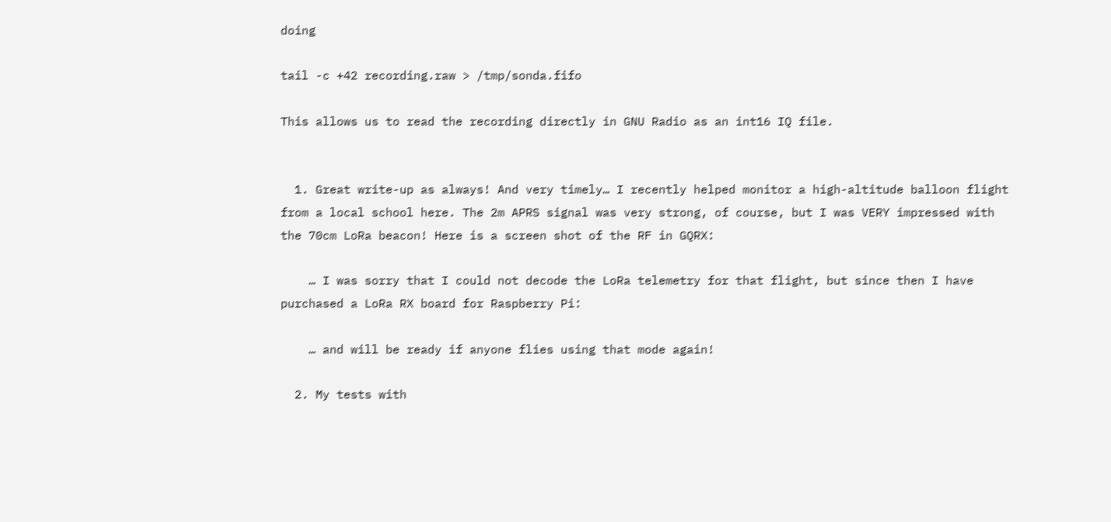doing

tail -c +42 recording.raw > /tmp/sonda.fifo

This allows us to read the recording directly in GNU Radio as an int16 IQ file.


  1. Great write-up as always! And very timely… I recently helped monitor a high-altitude balloon flight from a local school here. The 2m APRS signal was very strong, of course, but I was VERY impressed with the 70cm LoRa beacon! Here is a screen shot of the RF in GQRX:

    … I was sorry that I could not decode the LoRa telemetry for that flight, but since then I have purchased a LoRa RX board for Raspberry Pi:

    … and will be ready if anyone flies using that mode again!

  2. My tests with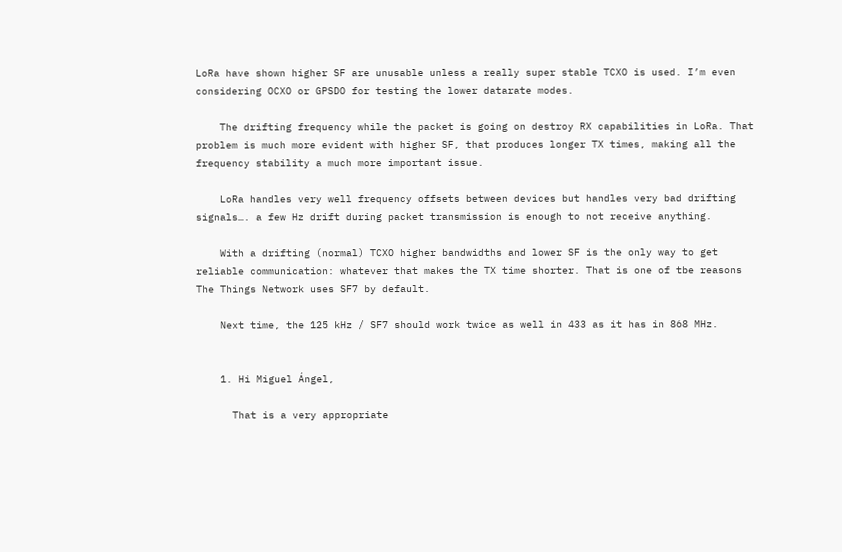LoRa have shown higher SF are unusable unless a really super stable TCXO is used. I’m even considering OCXO or GPSDO for testing the lower datarate modes.

    The drifting frequency while the packet is going on destroy RX capabilities in LoRa. That problem is much more evident with higher SF, that produces longer TX times, making all the frequency stability a much more important issue.

    LoRa handles very well frequency offsets between devices but handles very bad drifting signals…. a few Hz drift during packet transmission is enough to not receive anything.

    With a drifting (normal) TCXO higher bandwidths and lower SF is the only way to get reliable communication: whatever that makes the TX time shorter. That is one of tbe reasons The Things Network uses SF7 by default.

    Next time, the 125 kHz / SF7 should work twice as well in 433 as it has in 868 MHz.


    1. Hi Miguel Ángel,

      That is a very appropriate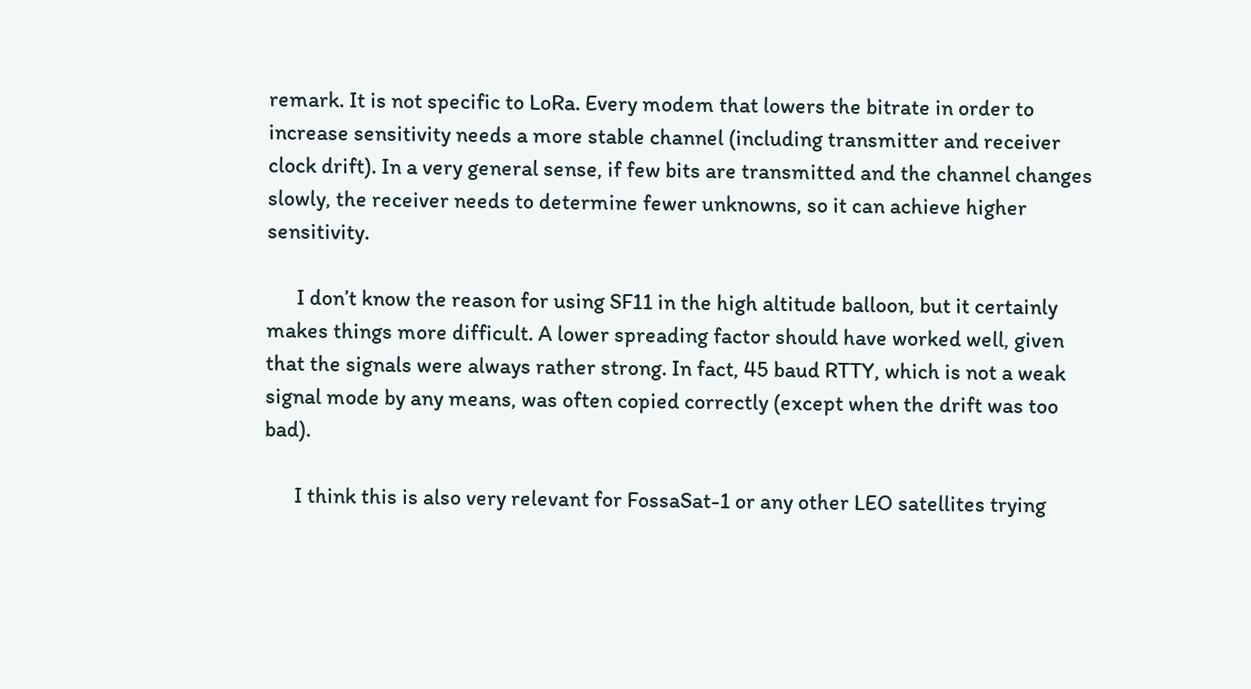remark. It is not specific to LoRa. Every modem that lowers the bitrate in order to increase sensitivity needs a more stable channel (including transmitter and receiver clock drift). In a very general sense, if few bits are transmitted and the channel changes slowly, the receiver needs to determine fewer unknowns, so it can achieve higher sensitivity.

      I don’t know the reason for using SF11 in the high altitude balloon, but it certainly makes things more difficult. A lower spreading factor should have worked well, given that the signals were always rather strong. In fact, 45 baud RTTY, which is not a weak signal mode by any means, was often copied correctly (except when the drift was too bad).

      I think this is also very relevant for FossaSat-1 or any other LEO satellites trying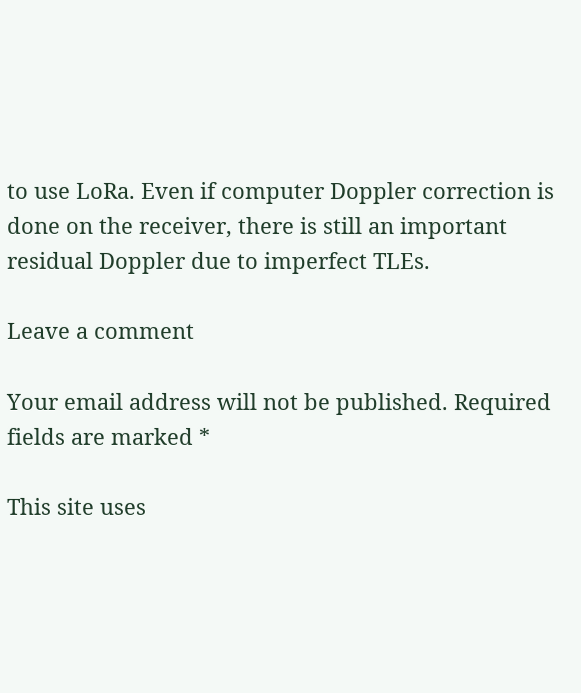to use LoRa. Even if computer Doppler correction is done on the receiver, there is still an important residual Doppler due to imperfect TLEs.

Leave a comment

Your email address will not be published. Required fields are marked *

This site uses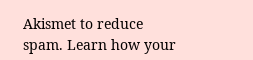Akismet to reduce spam. Learn how your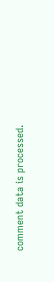comment data is processed.